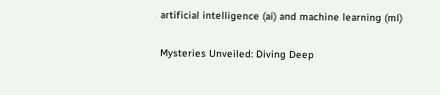artificial intelligence (ai) and machine learning (ml)

Mysteries Unveiled: Diving Deep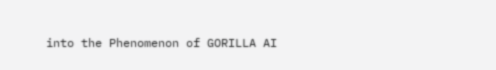into the Phenomenon of GORILLA AI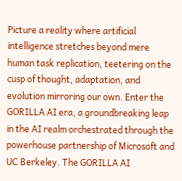Picture a reality where artificial intelligence stretches beyond mere human task replication, teetering on the cusp of thought, adaptation, and evolution mirroring our own. Enter the GORILLA AI era, a groundbreaking leap in the AI realm orchestrated through the powerhouse partnership of Microsoft and UC Berkeley. The GORILLA AI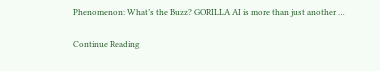Phenomenon: What’s the Buzz? GORILLA AI is more than just another …

Continue Reading